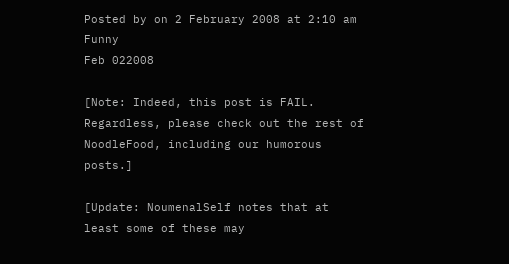Posted by on 2 February 2008 at 2:10 am  Funny
Feb 022008

[Note: Indeed, this post is FAIL. Regardless, please check out the rest of NoodleFood, including our humorous posts.]

[Update: NoumenalSelf notes that at least some of these may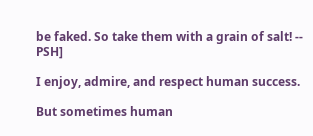be faked. So take them with a grain of salt! -- PSH]

I enjoy, admire, and respect human success.

But sometimes human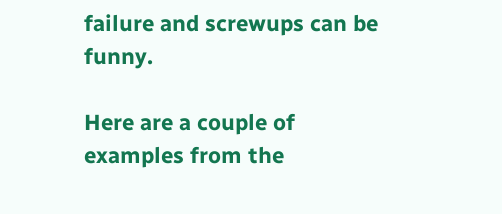failure and screwups can be funny.

Here are a couple of examples from the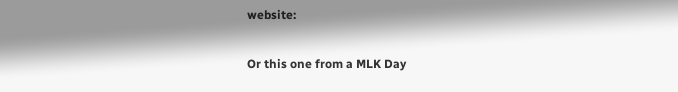website:

Or this one from a MLK Day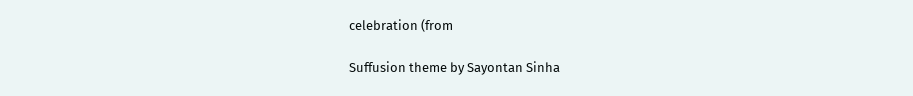celebration (from

Suffusion theme by Sayontan Sinha